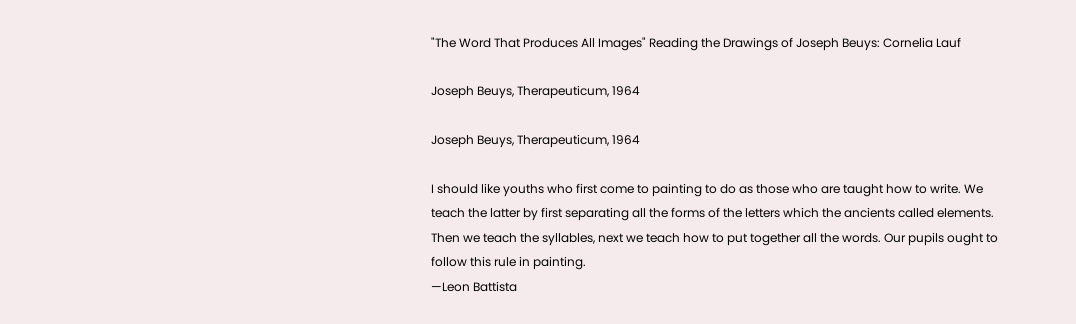"The Word That Produces All Images" Reading the Drawings of Joseph Beuys: Cornelia Lauf

Joseph Beuys, Therapeuticum, 1964

Joseph Beuys, Therapeuticum, 1964

I should like youths who first come to painting to do as those who are taught how to write. We teach the latter by first separating all the forms of the letters which the ancients called elements. Then we teach the syllables, next we teach how to put together all the words. Our pupils ought to follow this rule in painting.
—Leon Battista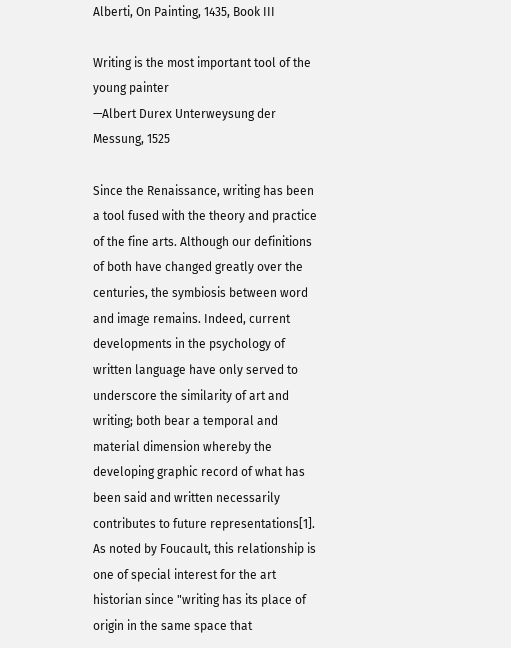Alberti, On Painting, 1435, Book III

Writing is the most important tool of the young painter
—Albert Durex Unterweysung der Messung, 1525

Since the Renaissance, writing has been a tool fused with the theory and practice of the fine arts. Although our definitions of both have changed greatly over the centuries, the symbiosis between word and image remains. Indeed, current developments in the psychology of written language have only served to underscore the similarity of art and writing; both bear a temporal and material dimension whereby the developing graphic record of what has been said and written necessarily contributes to future representations[1]. As noted by Foucault, this relationship is one of special interest for the art historian since "writing has its place of origin in the same space that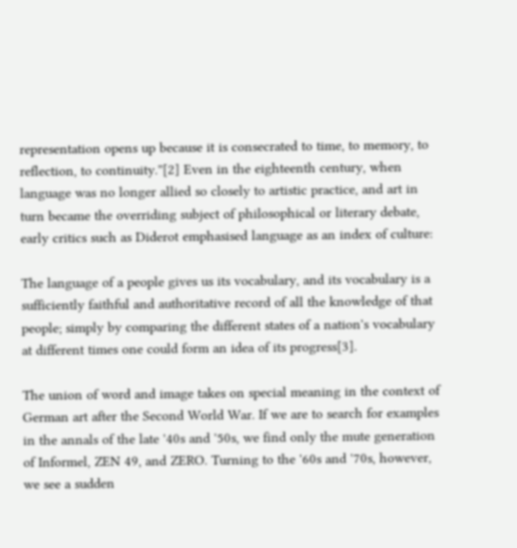representation opens up because it is consecrated to time, to memory, to reflection, to continuity.”[2] Even in the eighteenth century, when language was no longer allied so closely to artistic practice, and art in turn became the overriding subject of philosophical or literary debate, early critics such as Diderot emphasised language as an index of culture:

The language of a people gives us its vocabulary, and its vocabulary is a sufficiently faithful and authoritative record of all the knowledge of that people; simply by comparing the different states of a nation's vocabulary at different times one could form an idea of its progress[3].

The union of word and image takes on special meaning in the context of German art after the Second World War. If we are to search for examples in the annals of the late '40s and '50s, we find only the mute generation of Informel, ZEN 49, and ZERO. Turning to the '60s and '70s, however, we see a sudden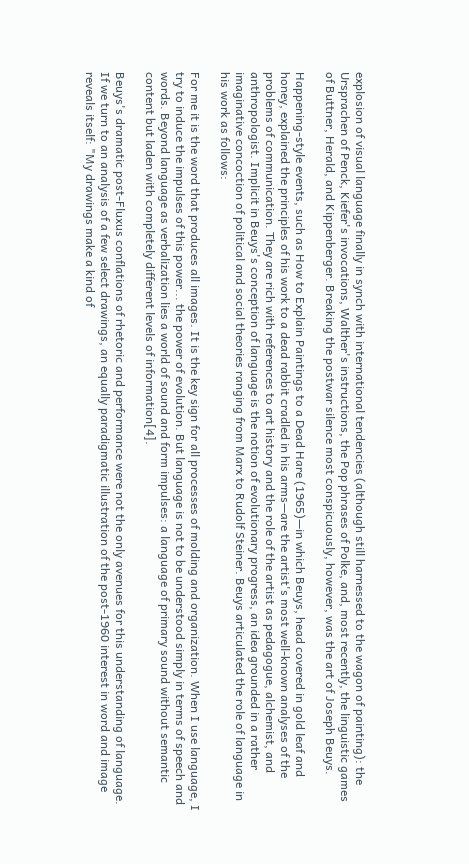explosion of visual language finally in synch with international tendencies (although still harnessed to the wagon of painting): the Ursprachen of Penck, Kiefer's invocations, Walther's instructions, the Pop phrases of Polke, and, most recently, the linguistic games of Buttner, Herald, and Kippenberger. Breaking the postwar silence most conspicuously, however, was the art of Joseph Beuys.

Happening-style events, such as How to Explain Paintings to a Dead Hare (1965)—in which Beuys, head covered in gold leaf and honey, explained the principles of his work to a dead rabbit cradled in his arms—are the artist's most well-known analyses of the problems of communication. They are rich with references to art history and the role of the artist as pedagogue, alchemist, and anthropologist. Implicit in Beuys's conception of language is the notion of evolutionary progress, an idea grounded in a rather imaginative concoction of political and social theories ranging from Marx to Rudolf Steiner. Beuys articulated the role of language in his work as follows:

For me it is the word that produces all images. It is the key sign for all processes of molding and organization. When I use language, I try to induce the impulses of this power... the power of evolution. But language is not to be understood simply in terms of speech and words. Beyond language as verbalization lies a world of sound and form impulses: a language of primary sound without semantic content but laden with completely different levels of information[4].

Beuys's dramatic post-Fluxus conflations of rhetoric and performance were not the only avenues for this understanding of language. If we turn to an analysis of a few select drawings, an equally paradigmatic illustration of the post-1960 interest in word and image reveals itself: "My drawings make a kind of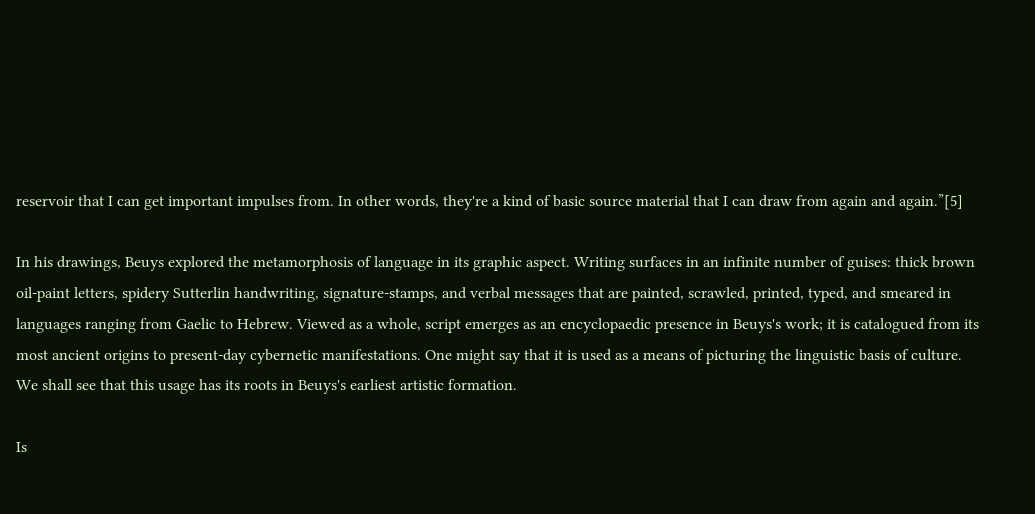reservoir that I can get important impulses from. In other words, they're a kind of basic source material that I can draw from again and again.”[5]

In his drawings, Beuys explored the metamorphosis of language in its graphic aspect. Writing surfaces in an infinite number of guises: thick brown oil-paint letters, spidery Sutterlin handwriting, signature-stamps, and verbal messages that are painted, scrawled, printed, typed, and smeared in languages ranging from Gaelic to Hebrew. Viewed as a whole, script emerges as an encyclopaedic presence in Beuys's work; it is catalogued from its most ancient origins to present-day cybernetic manifestations. One might say that it is used as a means of picturing the linguistic basis of culture. We shall see that this usage has its roots in Beuys's earliest artistic formation.

Is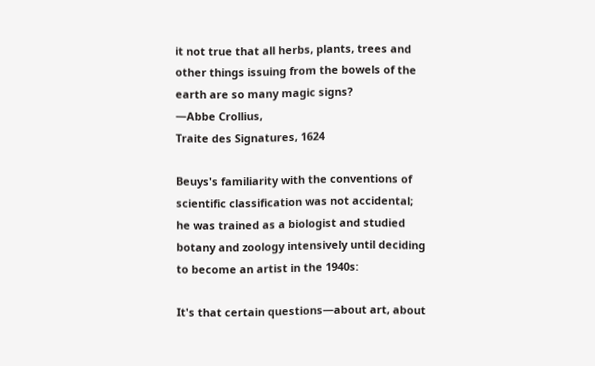it not true that all herbs, plants, trees and other things issuing from the bowels of the earth are so many magic signs?
—Abbe Crollius,
Traite des Signatures, 1624

Beuys's familiarity with the conventions of scientific classification was not accidental; he was trained as a biologist and studied botany and zoology intensively until deciding to become an artist in the 1940s:

It's that certain questions—about art, about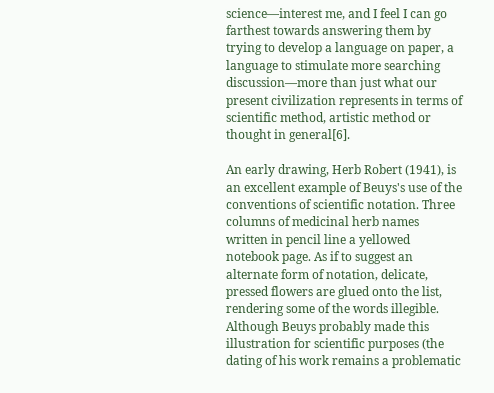science—interest me, and I feel I can go farthest towards answering them by trying to develop a language on paper, a language to stimulate more searching discussion—more than just what our present civilization represents in terms of scientific method, artistic method or thought in general[6].

An early drawing, Herb Robert (1941), is an excellent example of Beuys's use of the conventions of scientific notation. Three columns of medicinal herb names written in pencil line a yellowed notebook page. As if to suggest an alternate form of notation, delicate, pressed flowers are glued onto the list, rendering some of the words illegible. Although Beuys probably made this illustration for scientific purposes (the dating of his work remains a problematic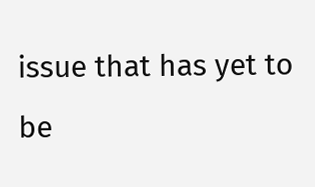issue that has yet to be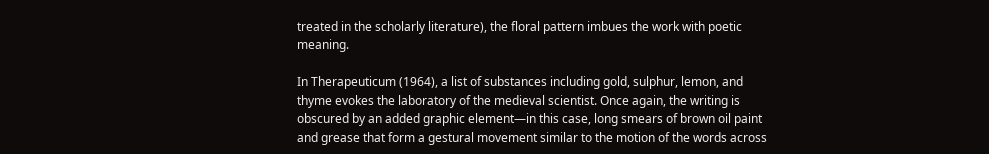treated in the scholarly literature), the floral pattern imbues the work with poetic meaning.

In Therapeuticum (1964), a list of substances including gold, sulphur, lemon, and thyme evokes the laboratory of the medieval scientist. Once again, the writing is obscured by an added graphic element—in this case, long smears of brown oil paint and grease that form a gestural movement similar to the motion of the words across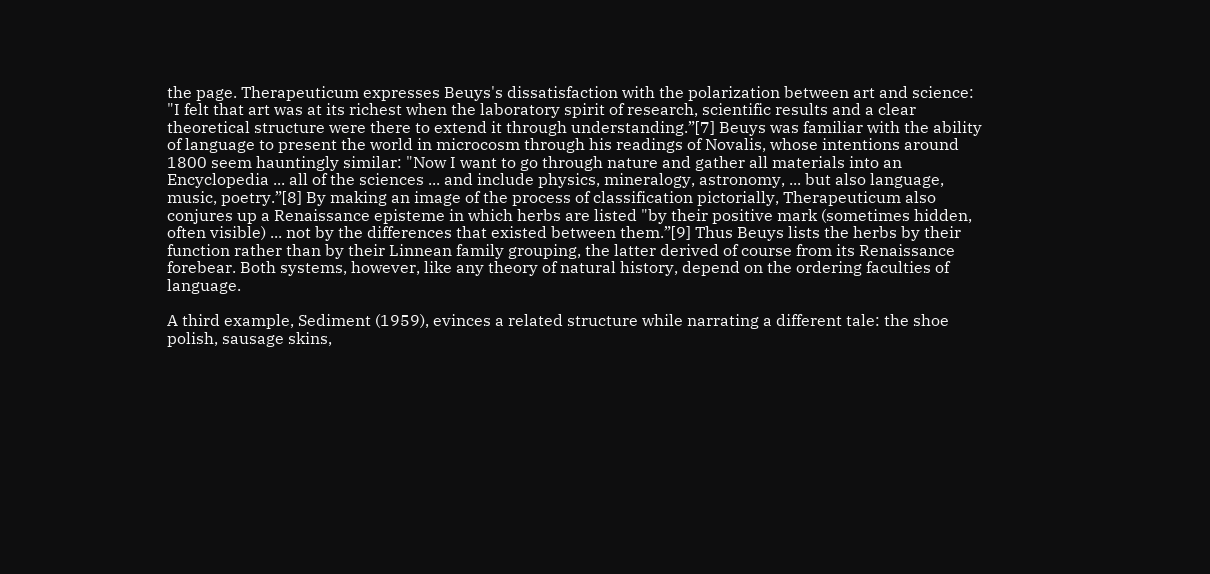the page. Therapeuticum expresses Beuys's dissatisfaction with the polarization between art and science: "I felt that art was at its richest when the laboratory spirit of research, scientific results and a clear theoretical structure were there to extend it through understanding.”[7] Beuys was familiar with the ability of language to present the world in microcosm through his readings of Novalis, whose intentions around 1800 seem hauntingly similar: "Now I want to go through nature and gather all materials into an Encyclopedia ... all of the sciences ... and include physics, mineralogy, astronomy, ... but also language, music, poetry.”[8] By making an image of the process of classification pictorially, Therapeuticum also conjures up a Renaissance episteme in which herbs are listed "by their positive mark (sometimes hidden, often visible) ... not by the differences that existed between them.”[9] Thus Beuys lists the herbs by their function rather than by their Linnean family grouping, the latter derived of course from its Renaissance forebear. Both systems, however, like any theory of natural history, depend on the ordering faculties of language.

A third example, Sediment (1959), evinces a related structure while narrating a different tale: the shoe polish, sausage skins,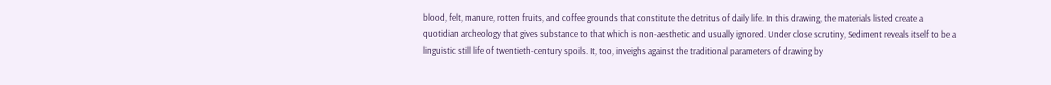blood, felt, manure, rotten fruits, and coffee grounds that constitute the detritus of daily life. In this drawing, the materials listed create a quotidian archeology that gives substance to that which is non-aesthetic and usually ignored. Under close scrutiny, Sediment reveals itself to be a linguistic still life of twentieth-century spoils. It, too, inveighs against the traditional parameters of drawing by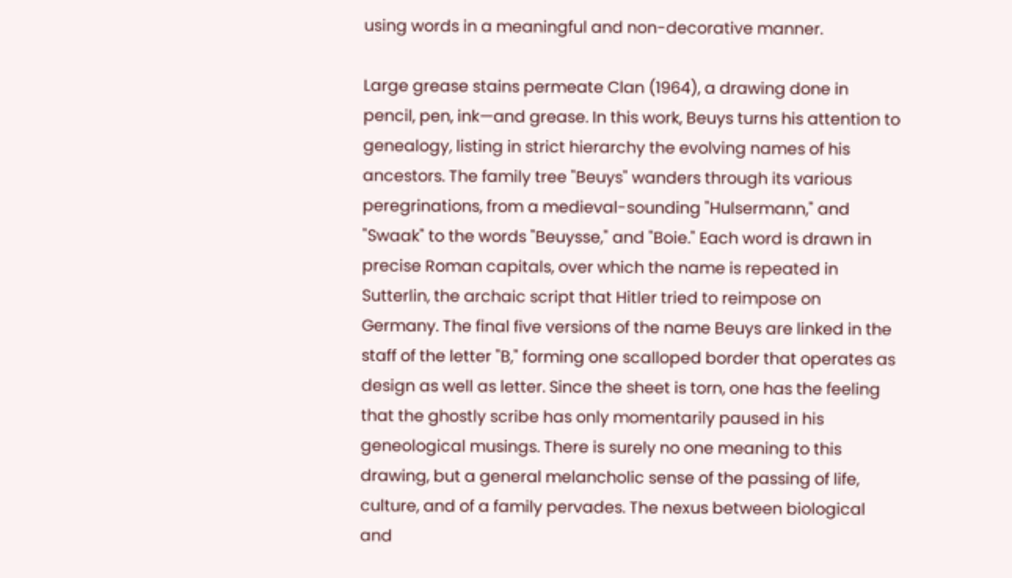using words in a meaningful and non-decorative manner.

Large grease stains permeate Clan (1964), a drawing done in pencil, pen, ink—and grease. In this work, Beuys turns his attention to genealogy, listing in strict hierarchy the evolving names of his ancestors. The family tree "Beuys" wanders through its various peregrinations, from a medieval-sounding "Hulsermann," and "Swaak" to the words "Beuysse," and "Boie." Each word is drawn in precise Roman capitals, over which the name is repeated in Sutterlin, the archaic script that Hitler tried to reimpose on Germany. The final five versions of the name Beuys are linked in the staff of the letter "B," forming one scalloped border that operates as design as well as letter. Since the sheet is torn, one has the feeling that the ghostly scribe has only momentarily paused in his geneological musings. There is surely no one meaning to this drawing, but a general melancholic sense of the passing of life, culture, and of a family pervades. The nexus between biological and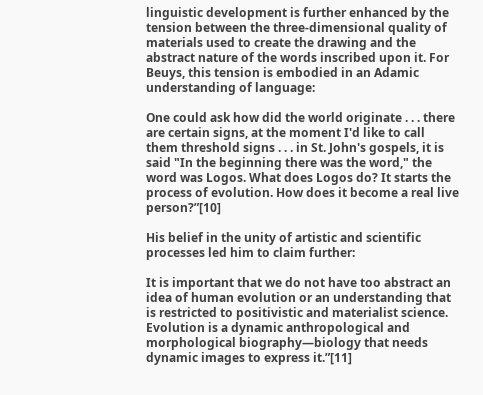linguistic development is further enhanced by the tension between the three-dimensional quality of materials used to create the drawing and the abstract nature of the words inscribed upon it. For Beuys, this tension is embodied in an Adamic understanding of language:

One could ask how did the world originate . . . there are certain signs, at the moment I'd like to call them threshold signs . . . in St. John's gospels, it is said "In the beginning there was the word," the word was Logos. What does Logos do? It starts the process of evolution. How does it become a real live person?”[10]

His belief in the unity of artistic and scientific processes led him to claim further:

It is important that we do not have too abstract an idea of human evolution or an understanding that is restricted to positivistic and materialist science. Evolution is a dynamic anthropological and morphological biography—biology that needs dynamic images to express it.”[11]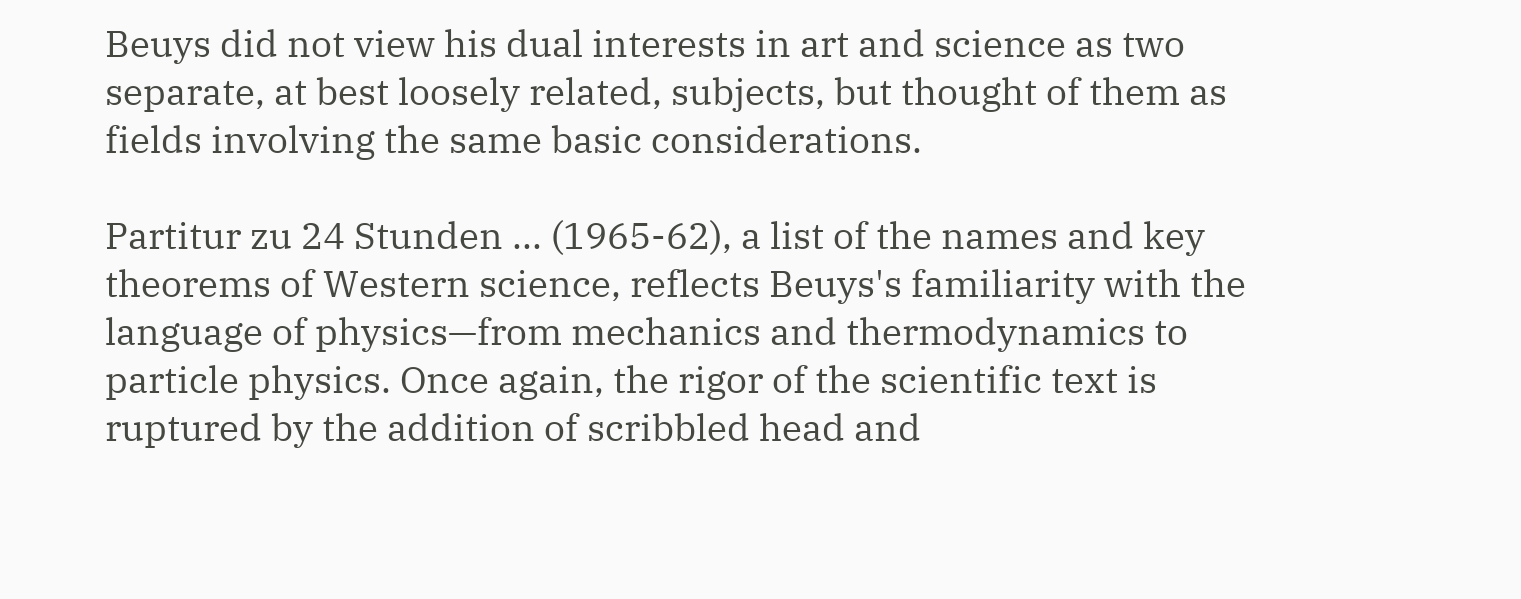Beuys did not view his dual interests in art and science as two separate, at best loosely related, subjects, but thought of them as fields involving the same basic considerations.

Partitur zu 24 Stunden ... (1965-62), a list of the names and key theorems of Western science, reflects Beuys's familiarity with the language of physics—from mechanics and thermodynamics to particle physics. Once again, the rigor of the scientific text is ruptured by the addition of scribbled head and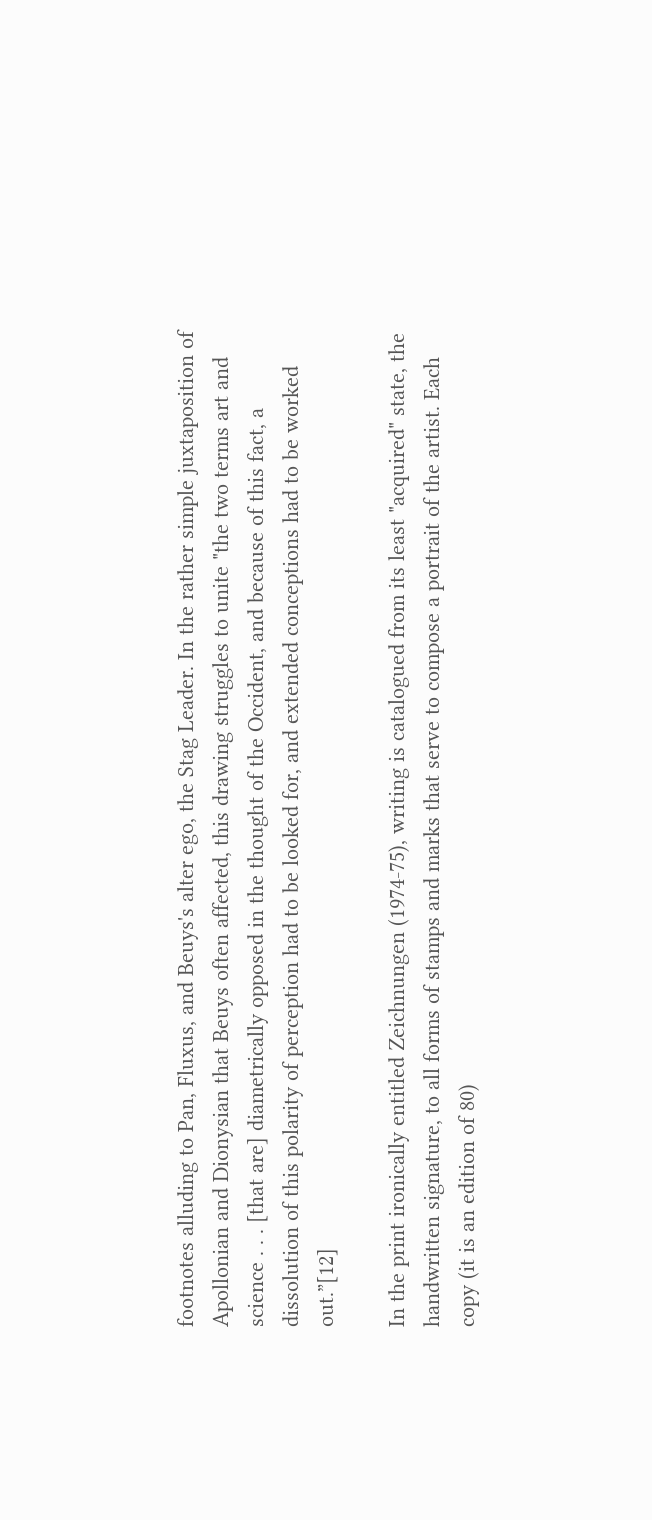footnotes alluding to Pan, Fluxus, and Beuys's alter ego, the Stag Leader. In the rather simple juxtaposition of Apollonian and Dionysian that Beuys often affected, this drawing struggles to unite "the two terms art and science . . . [that are] diametrically opposed in the thought of the Occident, and because of this fact, a dissolution of this polarity of perception had to be looked for, and extended conceptions had to be worked out.”[12]

In the print ironically entitled Zeichnungen (1974-75), writing is catalogued from its least "acquired" state, the handwritten signature, to all forms of stamps and marks that serve to compose a portrait of the artist. Each copy (it is an edition of 80)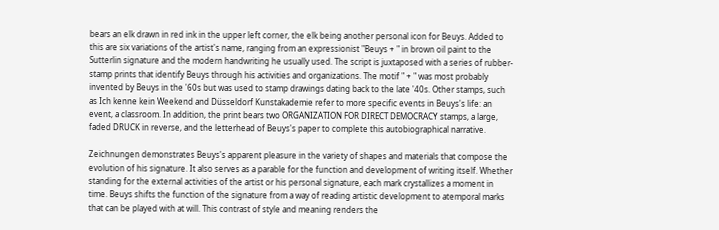bears an elk drawn in red ink in the upper left corner, the elk being another personal icon for Beuys. Added to this are six variations of the artist's name, ranging from an expressionist "Beuys + " in brown oil paint to the Sutterlin signature and the modern handwriting he usually used. The script is juxtaposed with a series of rubber-stamp prints that identify Beuys through his activities and organizations. The motif " + " was most probably invented by Beuys in the '60s but was used to stamp drawings dating back to the late '40s. Other stamps, such as Ich kenne kein Weekend and Düsseldorf Kunstakademie refer to more specific events in Beuys's life: an event, a classroom. In addition, the print bears two ORGANIZATION FOR DIRECT DEMOCRACY stamps, a large, faded DRUCK in reverse, and the letterhead of Beuys's paper to complete this autobiographical narrative.

Zeichnungen demonstrates Beuys's apparent pleasure in the variety of shapes and materials that compose the evolution of his signature. It also serves as a parable for the function and development of writing itself. Whether standing for the external activities of the artist or his personal signature, each mark crystallizes a moment in time. Beuys shifts the function of the signature from a way of reading artistic development to atemporal marks that can be played with at will. This contrast of style and meaning renders the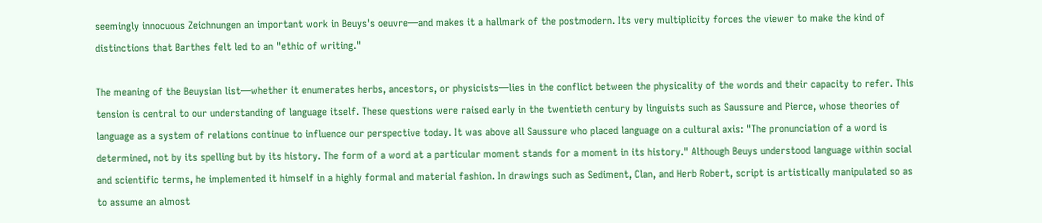seemingly innocuous Zeichnungen an important work in Beuys's oeuvre—and makes it a hallmark of the postmodern. Its very multiplicity forces the viewer to make the kind of distinctions that Barthes felt led to an "ethic of writing."

The meaning of the Beuysian list—whether it enumerates herbs, ancestors, or physicists—lies in the conflict between the physicality of the words and their capacity to refer. This tension is central to our understanding of language itself. These questions were raised early in the twentieth century by linguists such as Saussure and Pierce, whose theories of language as a system of relations continue to influence our perspective today. It was above all Saussure who placed language on a cultural axis: "The pronunciation of a word is determined, not by its spelling but by its history. The form of a word at a particular moment stands for a moment in its history." Although Beuys understood language within social and scientific terms, he implemented it himself in a highly formal and material fashion. In drawings such as Sediment, Clan, and Herb Robert, script is artistically manipulated so as to assume an almost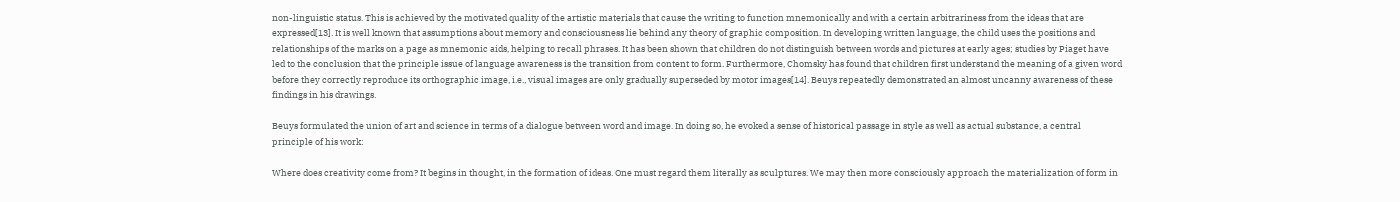non-linguistic status. This is achieved by the motivated quality of the artistic materials that cause the writing to function mnemonically and with a certain arbitrariness from the ideas that are expressed[13]. It is well known that assumptions about memory and consciousness lie behind any theory of graphic composition. In developing written language, the child uses the positions and relationships of the marks on a page as mnemonic aids, helping to recall phrases. It has been shown that children do not distinguish between words and pictures at early ages; studies by Piaget have led to the conclusion that the principle issue of language awareness is the transition from content to form. Furthermore, Chomsky has found that children first understand the meaning of a given word before they correctly reproduce its orthographic image, i.e., visual images are only gradually superseded by motor images[14]. Beuys repeatedly demonstrated an almost uncanny awareness of these findings in his drawings.

Beuys formulated the union of art and science in terms of a dialogue between word and image. In doing so, he evoked a sense of historical passage in style as well as actual substance, a central principle of his work:

Where does creativity come from? It begins in thought, in the formation of ideas. One must regard them literally as sculptures. We may then more consciously approach the materialization of form in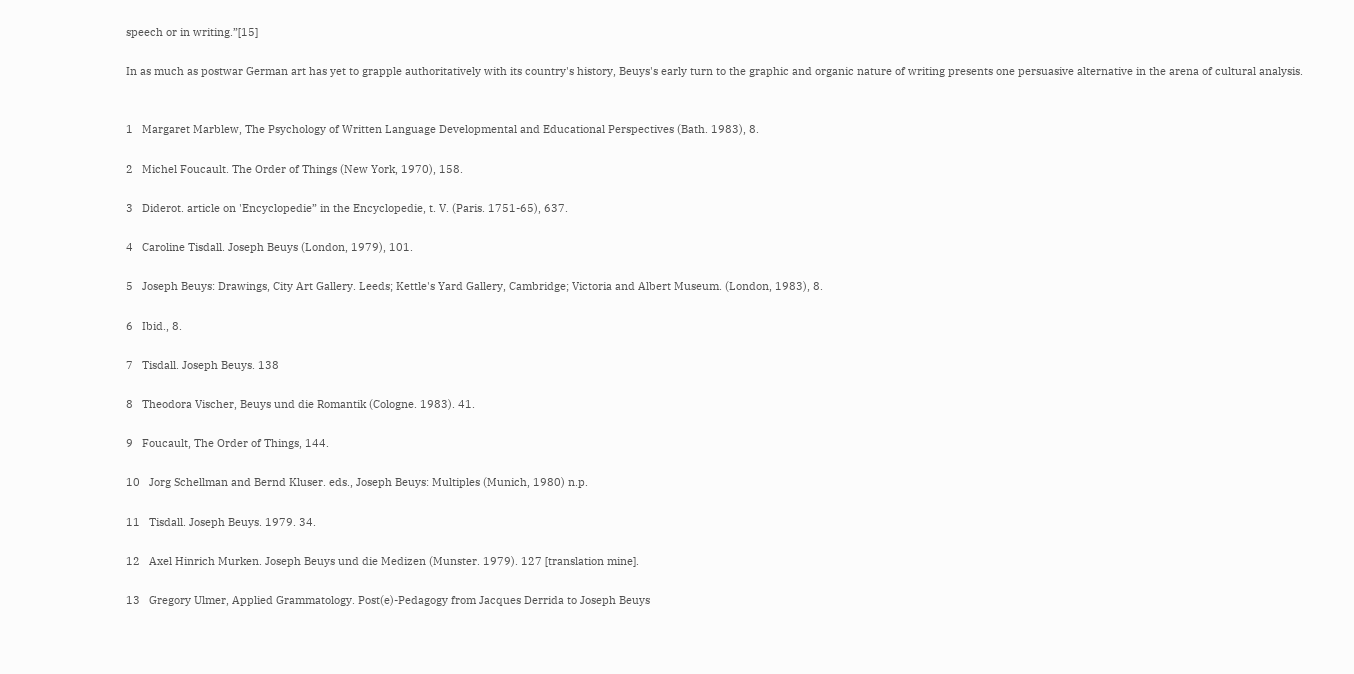speech or in writing.”[15]

In as much as postwar German art has yet to grapple authoritatively with its country's history, Beuys's early turn to the graphic and organic nature of writing presents one persuasive alternative in the arena of cultural analysis.


1   Margaret Marblew, The Psychology of Written Language Developmental and Educational Perspectives (Bath. 1983), 8.

2   Michel Foucault. The Order of Things (New York, 1970), 158.

3   Diderot. article on 'Encyclopedie” in the Encyclopedie, t. V. (Paris. 1751-65), 637.

4   Caroline Tisdall. Joseph Beuys (London, 1979), 101.

5   Joseph Beuys: Drawings, City Art Gallery. Leeds; Kettle's Yard Gallery, Cambridge; Victoria and Albert Museum. (London, 1983), 8.

6   Ibid., 8.

7   Tisdall. Joseph Beuys. 138

8   Theodora Vischer, Beuys und die Romantik (Cologne. 1983). 41.

9   Foucault, The Order of Things, 144.

10   Jorg Schellman and Bernd Kluser. eds., Joseph Beuys: Multiples (Munich, 1980) n.p.

11   Tisdall. Joseph Beuys. 1979. 34.

12   Axel Hinrich Murken. Joseph Beuys und die Medizen (Munster. 1979). 127 [translation mine].

13   Gregory Ulmer, Applied Grammatology. Post(e)-Pedagogy from Jacques Derrida to Joseph Beuys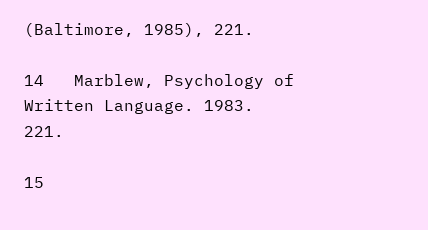(Baltimore, 1985), 221.

14   Marblew, Psychology of Written Language. 1983. 221.

15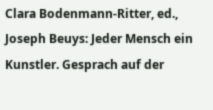Clara Bodenmann-Ritter, ed., Joseph Beuys: Jeder Mensch ein Kunstler. Gesprach auf der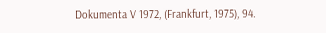Dokumenta V 1972, (Frankfurt, 1975), 94.